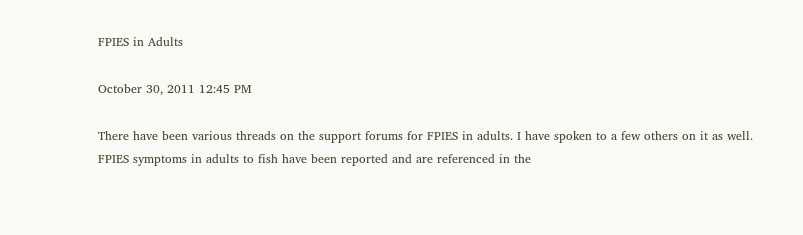FPIES in Adults

October 30, 2011 12:45 PM

There have been various threads on the support forums for FPIES in adults. I have spoken to a few others on it as well.   FPIES symptoms in adults to fish have been reported and are referenced in the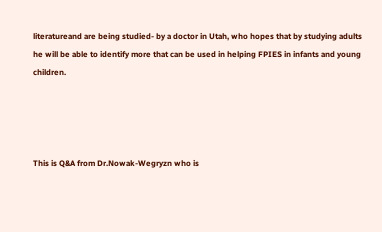literatureand are being studied- by a doctor in Utah, who hopes that by studying adults he will be able to identify more that can be used in helping FPIES in infants and young children.




This is Q&A from Dr.Nowak-Wegryzn who is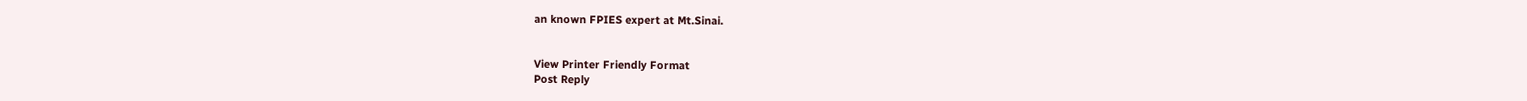an known FPIES expert at Mt.Sinai.


View Printer Friendly Format
Post Reply